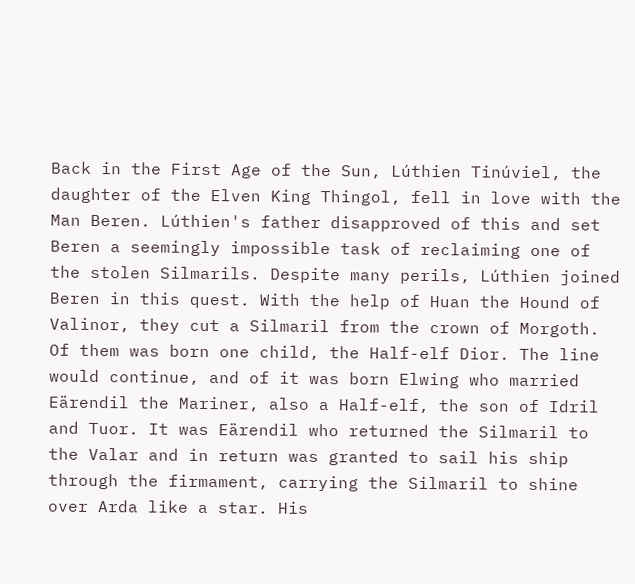Back in the First Age of the Sun, Lúthien Tinúviel, the daughter of the Elven King Thingol, fell in love with the Man Beren. Lúthien's father disapproved of this and set Beren a seemingly impossible task of reclaiming one of the stolen Silmarils. Despite many perils, Lúthien joined Beren in this quest. With the help of Huan the Hound of Valinor, they cut a Silmaril from the crown of Morgoth. Of them was born one child, the Half-elf Dior. The line would continue, and of it was born Elwing who married Eärendil the Mariner, also a Half-elf, the son of Idril and Tuor. It was Eärendil who returned the Silmaril to the Valar and in return was granted to sail his ship through the firmament, carrying the Silmaril to shine over Arda like a star. His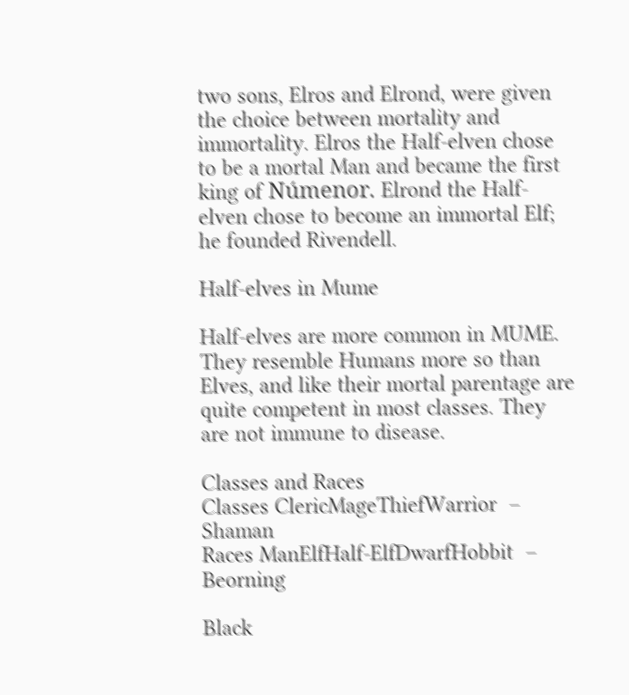two sons, Elros and Elrond, were given the choice between mortality and immortality. Elros the Half-elven chose to be a mortal Man and became the first king of Númenor. Elrond the Half-elven chose to become an immortal Elf; he founded Rivendell.

Half-elves in Mume

Half-elves are more common in MUME. They resemble Humans more so than Elves, and like their mortal parentage are quite competent in most classes. They are not immune to disease.

Classes and Races
Classes ClericMageThiefWarrior  –  Shaman
Races ManElfHalf-ElfDwarfHobbit  –  Beorning

Black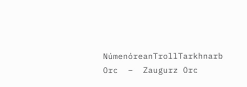NúmenóreanTrollTarkhnarb Orc  –  Zaugurz Orc